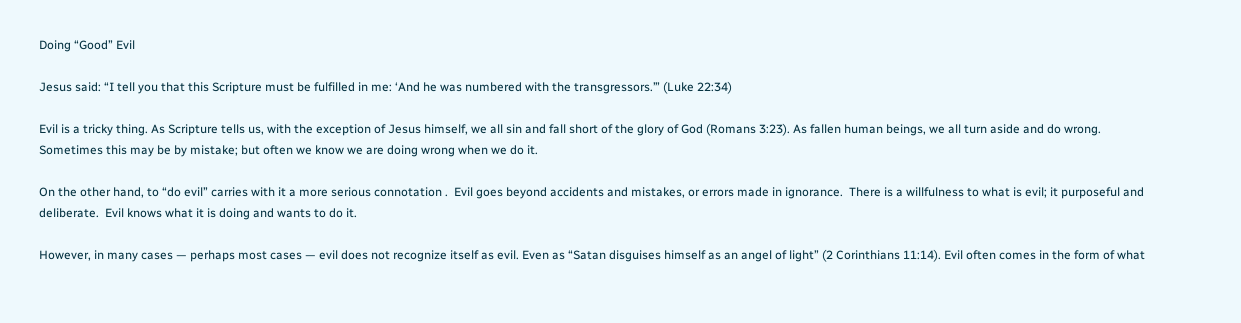Doing “Good” Evil

Jesus said: “I tell you that this Scripture must be fulfilled in me: ‘And he was numbered with the transgressors.’” (Luke 22:34)

Evil is a tricky thing. As Scripture tells us, with the exception of Jesus himself, we all sin and fall short of the glory of God (Romans 3:23). As fallen human beings, we all turn aside and do wrong. Sometimes this may be by mistake; but often we know we are doing wrong when we do it.

On the other hand, to “do evil” carries with it a more serious connotation .  Evil goes beyond accidents and mistakes, or errors made in ignorance.  There is a willfulness to what is evil; it purposeful and deliberate.  Evil knows what it is doing and wants to do it.

However, in many cases — perhaps most cases — evil does not recognize itself as evil. Even as “Satan disguises himself as an angel of light” (2 Corinthians 11:14). Evil often comes in the form of what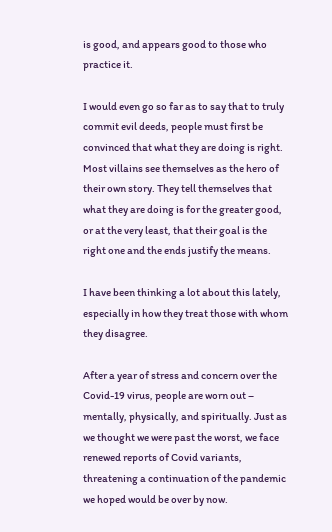is good, and appears good to those who practice it.

I would even go so far as to say that to truly commit evil deeds, people must first be convinced that what they are doing is right.  Most villains see themselves as the hero of their own story. They tell themselves that what they are doing is for the greater good, or at the very least, that their goal is the right one and the ends justify the means.

I have been thinking a lot about this lately, especially in how they treat those with whom they disagree.

After a year of stress and concern over the Covid-19 virus, people are worn out – mentally, physically, and spiritually. Just as we thought we were past the worst, we face renewed reports of Covid variants, threatening a continuation of the pandemic we hoped would be over by now.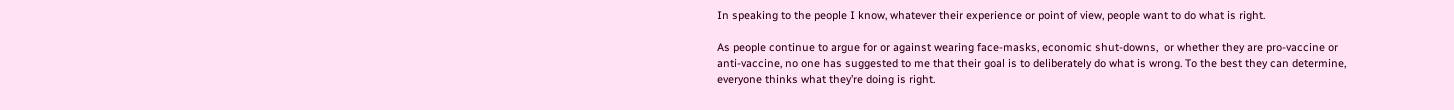In speaking to the people I know, whatever their experience or point of view, people want to do what is right.

As people continue to argue for or against wearing face-masks, economic shut-downs,  or whether they are pro-vaccine or anti-vaccine, no one has suggested to me that their goal is to deliberately do what is wrong. To the best they can determine, everyone thinks what they’re doing is right.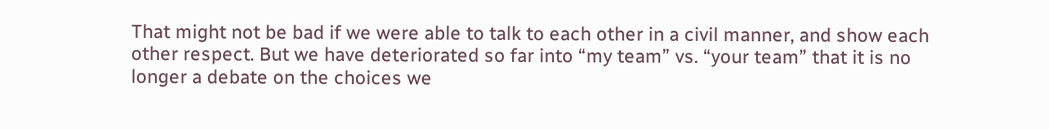That might not be bad if we were able to talk to each other in a civil manner, and show each other respect. But we have deteriorated so far into “my team” vs. “your team” that it is no longer a debate on the choices we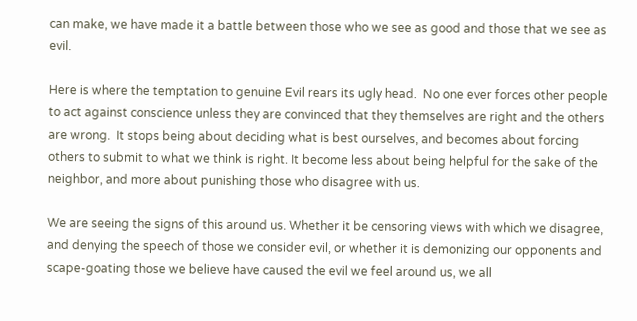can make, we have made it a battle between those who we see as good and those that we see as evil.

Here is where the temptation to genuine Evil rears its ugly head.  No one ever forces other people to act against conscience unless they are convinced that they themselves are right and the others are wrong.  It stops being about deciding what is best ourselves, and becomes about forcing others to submit to what we think is right. It become less about being helpful for the sake of the neighbor, and more about punishing those who disagree with us.

We are seeing the signs of this around us. Whether it be censoring views with which we disagree, and denying the speech of those we consider evil, or whether it is demonizing our opponents and scape-goating those we believe have caused the evil we feel around us, we all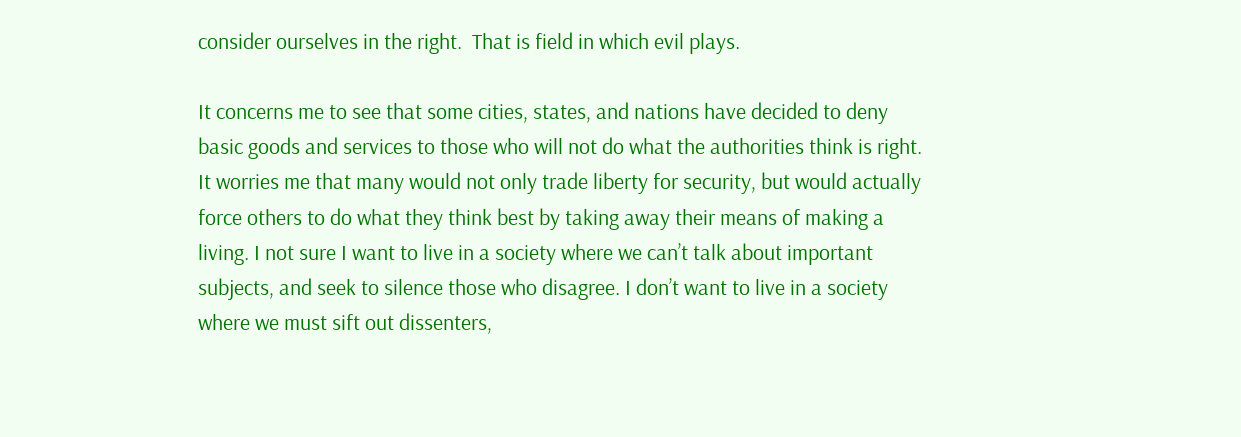consider ourselves in the right.  That is field in which evil plays.

It concerns me to see that some cities, states, and nations have decided to deny basic goods and services to those who will not do what the authorities think is right. It worries me that many would not only trade liberty for security, but would actually force others to do what they think best by taking away their means of making a living. I not sure I want to live in a society where we can’t talk about important subjects, and seek to silence those who disagree. I don’t want to live in a society where we must sift out dissenters,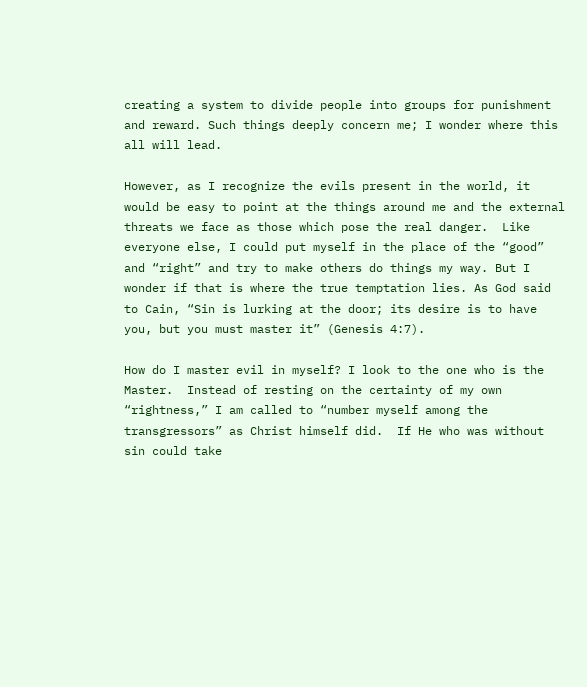creating a system to divide people into groups for punishment and reward. Such things deeply concern me; I wonder where this all will lead.

However, as I recognize the evils present in the world, it would be easy to point at the things around me and the external threats we face as those which pose the real danger.  Like everyone else, I could put myself in the place of the “good” and “right” and try to make others do things my way. But I wonder if that is where the true temptation lies. As God said to Cain, “Sin is lurking at the door; its desire is to have you, but you must master it” (Genesis 4:7).

How do I master evil in myself? I look to the one who is the Master.  Instead of resting on the certainty of my own “rightness,” I am called to “number myself among the transgressors” as Christ himself did.  If He who was without sin could take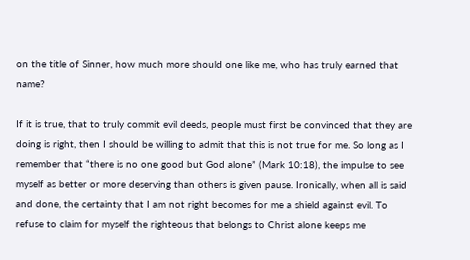on the title of Sinner, how much more should one like me, who has truly earned that name?

If it is true, that to truly commit evil deeds, people must first be convinced that they are doing is right, then I should be willing to admit that this is not true for me. So long as I remember that “there is no one good but God alone” (Mark 10:18), the impulse to see myself as better or more deserving than others is given pause. Ironically, when all is said and done, the certainty that I am not right becomes for me a shield against evil. To refuse to claim for myself the righteous that belongs to Christ alone keeps me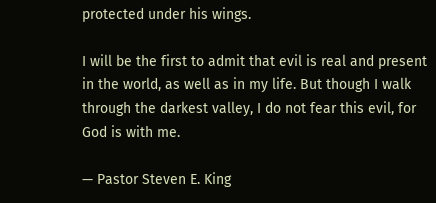protected under his wings.

I will be the first to admit that evil is real and present in the world, as well as in my life. But though I walk through the darkest valley, I do not fear this evil, for God is with me.

— Pastor Steven E. King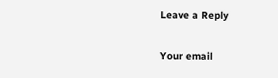Leave a Reply

Your email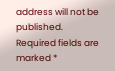address will not be published. Required fields are marked *